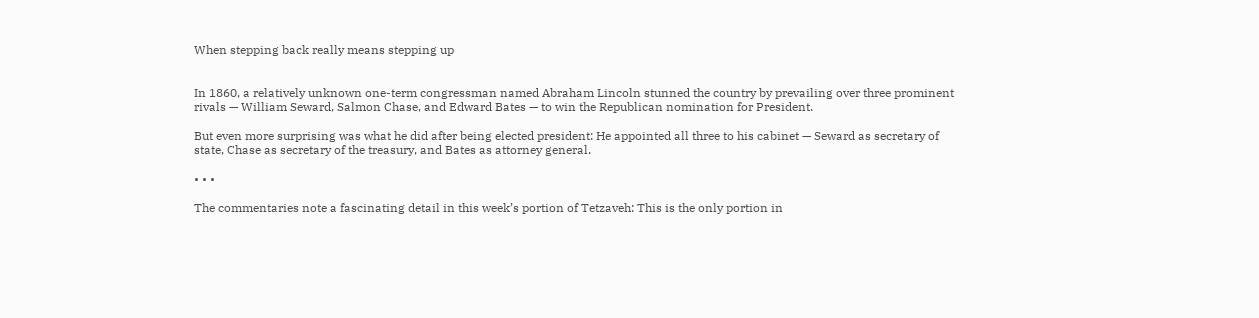When stepping back really means stepping up


In 1860, a relatively unknown one-term congressman named Abraham Lincoln stunned the country by prevailing over three prominent rivals — William Seward, Salmon Chase, and Edward Bates — to win the Republican nomination for President.

But even more surprising was what he did after being elected president: He appointed all three to his cabinet — Seward as secretary of state, Chase as secretary of the treasury, and Bates as attorney general.

• • •

The commentaries note a fascinating detail in this week’s portion of Tetzaveh: This is the only portion in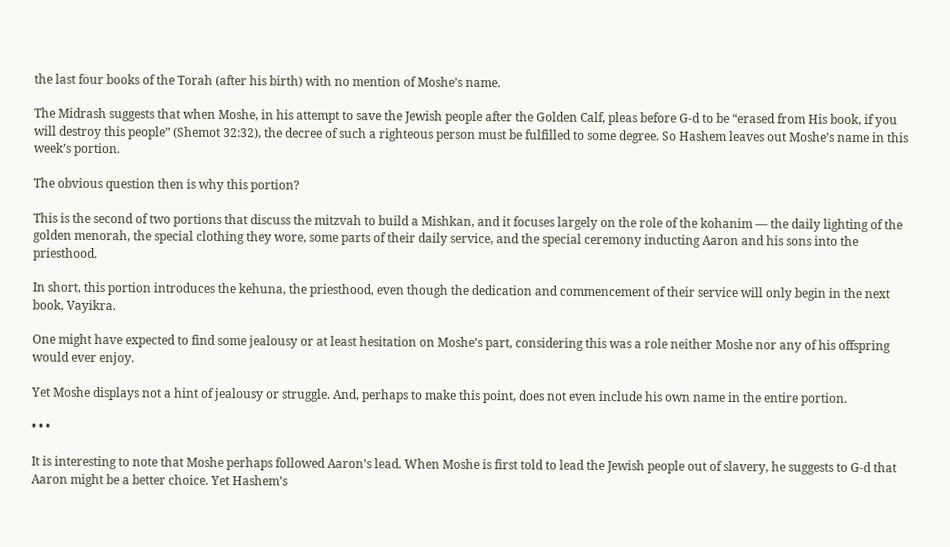the last four books of the Torah (after his birth) with no mention of Moshe’s name.

The Midrash suggests that when Moshe, in his attempt to save the Jewish people after the Golden Calf, pleas before G-d to be “erased from His book, if you will destroy this people” (Shemot 32:32), the decree of such a righteous person must be fulfilled to some degree. So Hashem leaves out Moshe’s name in this week’s portion.

The obvious question then is why this portion?

This is the second of two portions that discuss the mitzvah to build a Mishkan, and it focuses largely on the role of the kohanim — the daily lighting of the golden menorah, the special clothing they wore, some parts of their daily service, and the special ceremony inducting Aaron and his sons into the priesthood.

In short, this portion introduces the kehuna, the priesthood, even though the dedication and commencement of their service will only begin in the next book, Vayikra.

One might have expected to find some jealousy or at least hesitation on Moshe’s part, considering this was a role neither Moshe nor any of his offspring would ever enjoy.

Yet Moshe displays not a hint of jealousy or struggle. And, perhaps to make this point, does not even include his own name in the entire portion.

• • •

It is interesting to note that Moshe perhaps followed Aaron’s lead. When Moshe is first told to lead the Jewish people out of slavery, he suggests to G-d that Aaron might be a better choice. Yet Hashem’s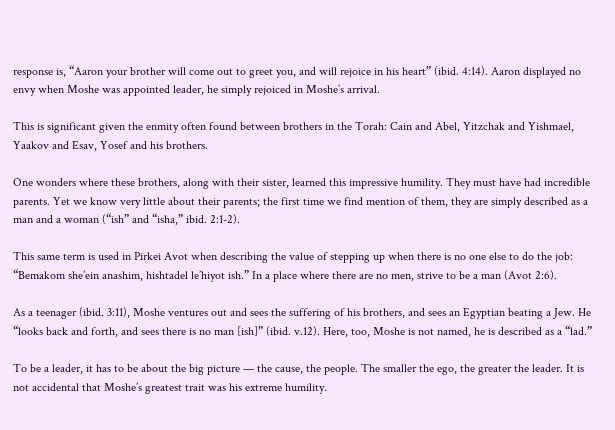response is, “Aaron your brother will come out to greet you, and will rejoice in his heart” (ibid. 4:14). Aaron displayed no envy when Moshe was appointed leader, he simply rejoiced in Moshe’s arrival.

This is significant given the enmity often found between brothers in the Torah: Cain and Abel, Yitzchak and Yishmael, Yaakov and Esav, Yosef and his brothers.

One wonders where these brothers, along with their sister, learned this impressive humility. They must have had incredible parents. Yet we know very little about their parents; the first time we find mention of them, they are simply described as a man and a woman (“ish” and “isha,” ibid. 2:1-2).

This same term is used in Pirkei Avot when describing the value of stepping up when there is no one else to do the job: “Bemakom she’ein anashim, hishtadel le’hiyot ish.” In a place where there are no men, strive to be a man (Avot 2:6).

As a teenager (ibid. 3:11), Moshe ventures out and sees the suffering of his brothers, and sees an Egyptian beating a Jew. He “looks back and forth, and sees there is no man [ish]” (ibid. v.12). Here, too, Moshe is not named, he is described as a “lad.”

To be a leader, it has to be about the big picture — the cause, the people. The smaller the ego, the greater the leader. It is not accidental that Moshe’s greatest trait was his extreme humility.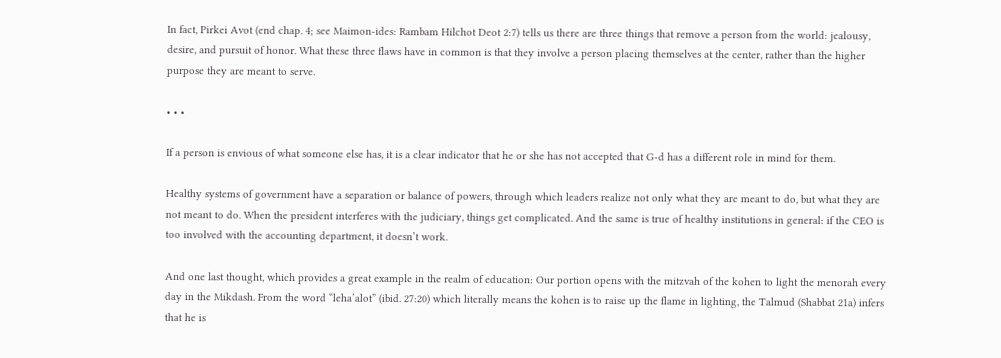In fact, Pirkei Avot (end chap. 4; see Maimon-ides: Rambam Hilchot Deot 2:7) tells us there are three things that remove a person from the world: jealousy, desire, and pursuit of honor. What these three flaws have in common is that they involve a person placing themselves at the center, rather than the higher purpose they are meant to serve.

• • •

If a person is envious of what someone else has, it is a clear indicator that he or she has not accepted that G-d has a different role in mind for them.

Healthy systems of government have a separation or balance of powers, through which leaders realize not only what they are meant to do, but what they are not meant to do. When the president interferes with the judiciary, things get complicated. And the same is true of healthy institutions in general: if the CEO is too involved with the accounting department, it doesn’t work.

And one last thought, which provides a great example in the realm of education: Our portion opens with the mitzvah of the kohen to light the menorah every day in the Mikdash. From the word “leha’alot” (ibid. 27:20) which literally means the kohen is to raise up the flame in lighting, the Talmud (Shabbat 21a) infers that he is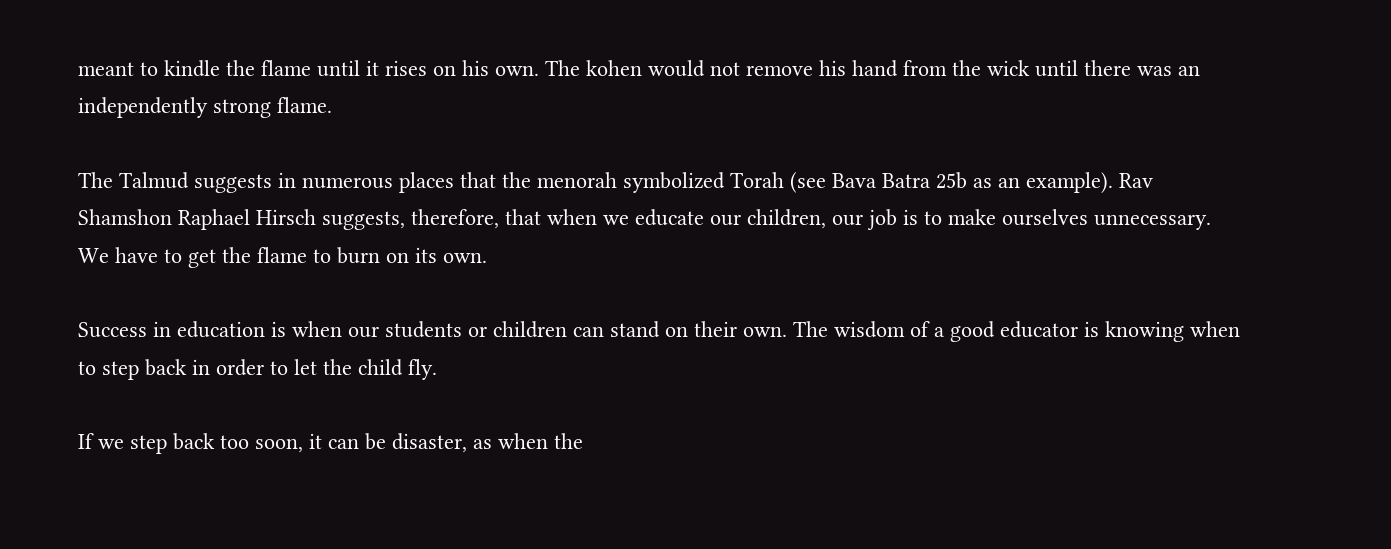meant to kindle the flame until it rises on his own. The kohen would not remove his hand from the wick until there was an independently strong flame.

The Talmud suggests in numerous places that the menorah symbolized Torah (see Bava Batra 25b as an example). Rav Shamshon Raphael Hirsch suggests, therefore, that when we educate our children, our job is to make ourselves unnecessary. We have to get the flame to burn on its own.

Success in education is when our students or children can stand on their own. The wisdom of a good educator is knowing when to step back in order to let the child fly.

If we step back too soon, it can be disaster, as when the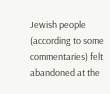Jewish people (according to some commentaries) felt abandoned at the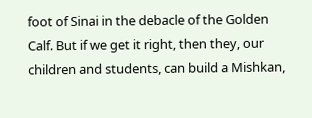foot of Sinai in the debacle of the Golden Calf. But if we get it right, then they, our children and students, can build a Mishkan,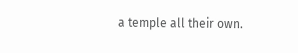a temple all their own.